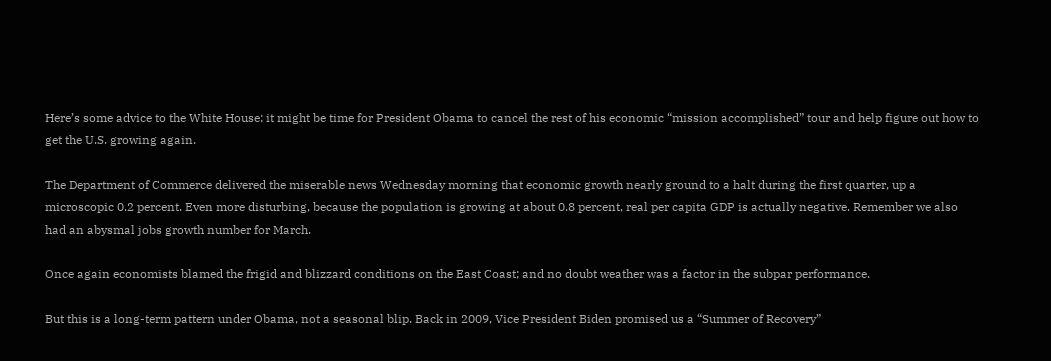Here’s some advice to the White House: it might be time for President Obama to cancel the rest of his economic “mission accomplished” tour and help figure out how to get the U.S. growing again.

The Department of Commerce delivered the miserable news Wednesday morning that economic growth nearly ground to a halt during the first quarter, up a microscopic 0.2 percent. Even more disturbing, because the population is growing at about 0.8 percent, real per capita GDP is actually negative. Remember we also had an abysmal jobs growth number for March.

Once again economists blamed the frigid and blizzard conditions on the East Coast; and no doubt weather was a factor in the subpar performance.

But this is a long-term pattern under Obama, not a seasonal blip. Back in 2009, Vice President Biden promised us a “Summer of Recovery”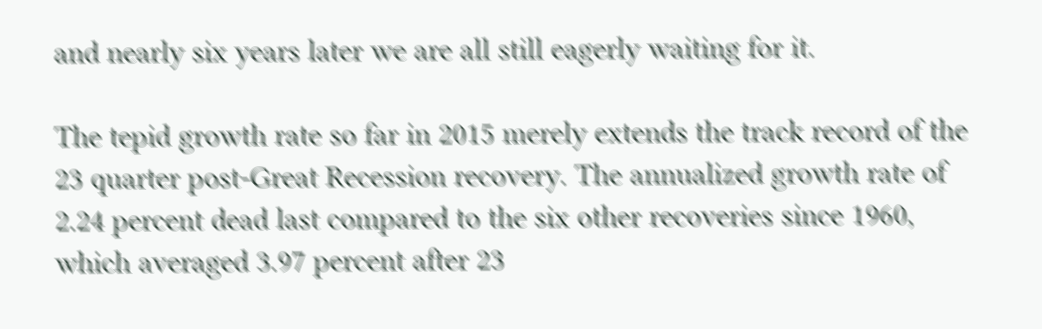and nearly six years later we are all still eagerly waiting for it.

The tepid growth rate so far in 2015 merely extends the track record of the 23 quarter post-Great Recession recovery. The annualized growth rate of 2.24 percent dead last compared to the six other recoveries since 1960, which averaged 3.97 percent after 23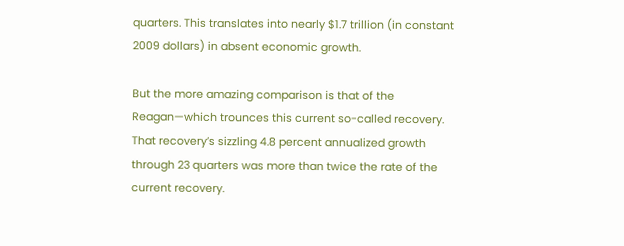quarters. This translates into nearly $1.7 trillion (in constant 2009 dollars) in absent economic growth.

But the more amazing comparison is that of the Reagan—which trounces this current so-called recovery. That recovery’s sizzling 4.8 percent annualized growth through 23 quarters was more than twice the rate of the current recovery.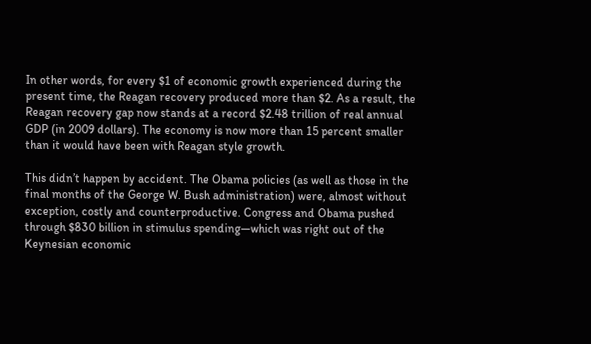In other words, for every $1 of economic growth experienced during the present time, the Reagan recovery produced more than $2. As a result, the Reagan recovery gap now stands at a record $2.48 trillion of real annual GDP (in 2009 dollars). The economy is now more than 15 percent smaller than it would have been with Reagan style growth.

This didn’t happen by accident. The Obama policies (as well as those in the final months of the George W. Bush administration) were, almost without exception, costly and counterproductive. Congress and Obama pushed through $830 billion in stimulus spending—which was right out of the Keynesian economic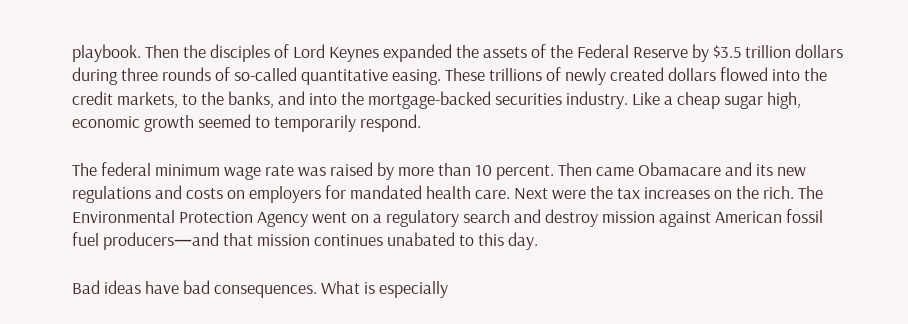playbook. Then the disciples of Lord Keynes expanded the assets of the Federal Reserve by $3.5 trillion dollars during three rounds of so-called quantitative easing. These trillions of newly created dollars flowed into the credit markets, to the banks, and into the mortgage-backed securities industry. Like a cheap sugar high, economic growth seemed to temporarily respond.

The federal minimum wage rate was raised by more than 10 percent. Then came Obamacare and its new regulations and costs on employers for mandated health care. Next were the tax increases on the rich. The Environmental Protection Agency went on a regulatory search and destroy mission against American fossil fuel producers—and that mission continues unabated to this day.

Bad ideas have bad consequences. What is especially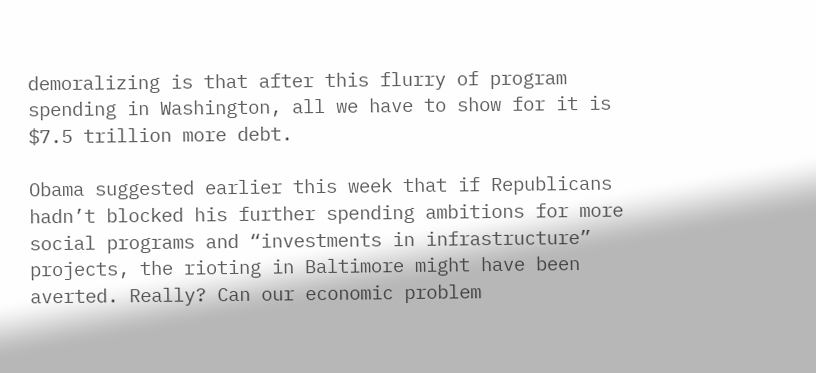demoralizing is that after this flurry of program spending in Washington, all we have to show for it is $7.5 trillion more debt.

Obama suggested earlier this week that if Republicans hadn’t blocked his further spending ambitions for more social programs and “investments in infrastructure” projects, the rioting in Baltimore might have been averted. Really? Can our economic problem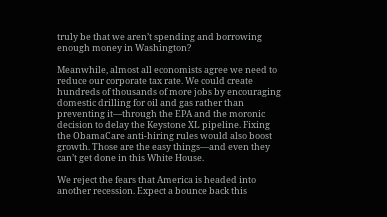truly be that we aren’t spending and borrowing enough money in Washington?

Meanwhile, almost all economists agree we need to reduce our corporate tax rate. We could create hundreds of thousands of more jobs by encouraging domestic drilling for oil and gas rather than preventing it—through the EPA and the moronic decision to delay the Keystone XL pipeline. Fixing the ObamaCare anti-hiring rules would also boost growth. Those are the easy things—and even they can’t get done in this White House.

We reject the fears that America is headed into another recession. Expect a bounce back this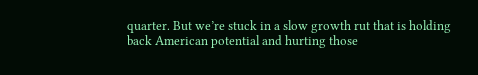quarter. But we’re stuck in a slow growth rut that is holding back American potential and hurting those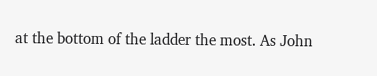at the bottom of the ladder the most. As John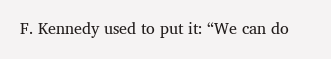F. Kennedy used to put it: “We can do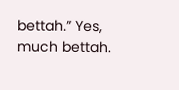bettah.” Yes, much bettah.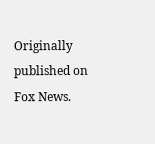Originally published on Fox News.